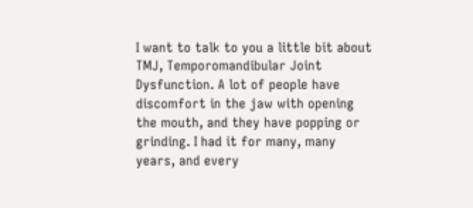I want to talk to you a little bit about TMJ, Temporomandibular Joint Dysfunction. A lot of people have discomfort in the jaw with opening the mouth, and they have popping or grinding. I had it for many, many years, and every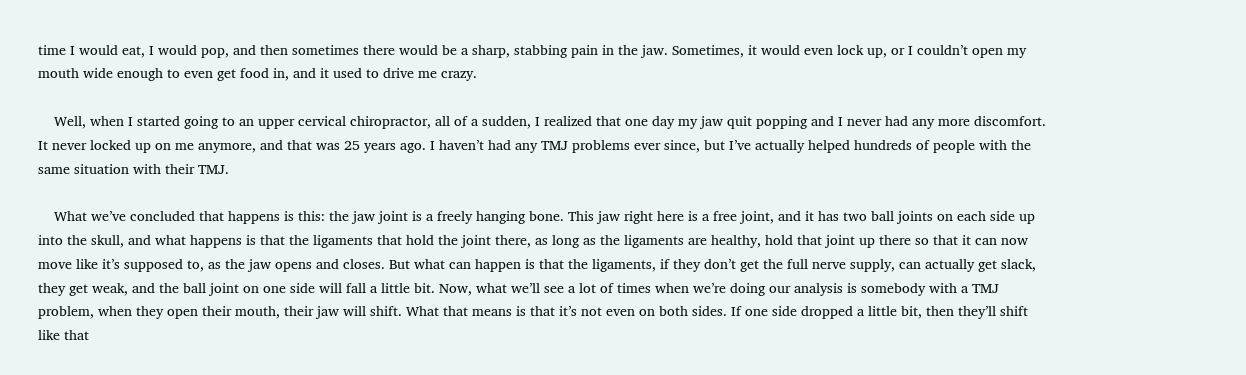time I would eat, I would pop, and then sometimes there would be a sharp, stabbing pain in the jaw. Sometimes, it would even lock up, or I couldn’t open my mouth wide enough to even get food in, and it used to drive me crazy.

    Well, when I started going to an upper cervical chiropractor, all of a sudden, I realized that one day my jaw quit popping and I never had any more discomfort. It never locked up on me anymore, and that was 25 years ago. I haven’t had any TMJ problems ever since, but I’ve actually helped hundreds of people with the same situation with their TMJ.

    What we’ve concluded that happens is this: the jaw joint is a freely hanging bone. This jaw right here is a free joint, and it has two ball joints on each side up into the skull, and what happens is that the ligaments that hold the joint there, as long as the ligaments are healthy, hold that joint up there so that it can now move like it’s supposed to, as the jaw opens and closes. But what can happen is that the ligaments, if they don’t get the full nerve supply, can actually get slack, they get weak, and the ball joint on one side will fall a little bit. Now, what we’ll see a lot of times when we’re doing our analysis is somebody with a TMJ problem, when they open their mouth, their jaw will shift. What that means is that it’s not even on both sides. If one side dropped a little bit, then they’ll shift like that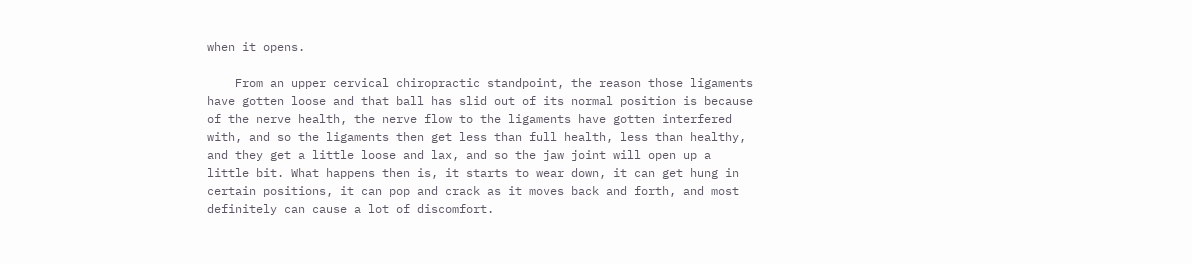when it opens.

    From an upper cervical chiropractic standpoint, the reason those ligaments have gotten loose and that ball has slid out of its normal position is because of the nerve health, the nerve flow to the ligaments have gotten interfered with, and so the ligaments then get less than full health, less than healthy, and they get a little loose and lax, and so the jaw joint will open up a little bit. What happens then is, it starts to wear down, it can get hung in certain positions, it can pop and crack as it moves back and forth, and most definitely can cause a lot of discomfort.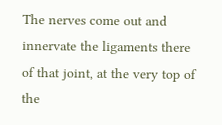The nerves come out and innervate the ligaments there of that joint, at the very top of the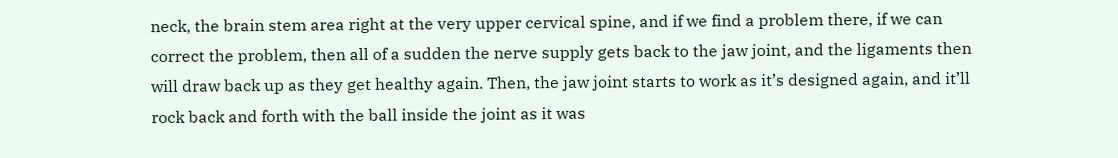neck, the brain stem area right at the very upper cervical spine, and if we find a problem there, if we can correct the problem, then all of a sudden the nerve supply gets back to the jaw joint, and the ligaments then will draw back up as they get healthy again. Then, the jaw joint starts to work as it’s designed again, and it’ll rock back and forth with the ball inside the joint as it was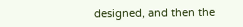designed, and then the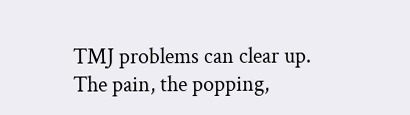TMJ problems can clear up. The pain, the popping,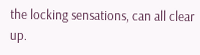the locking sensations, can all clear up.